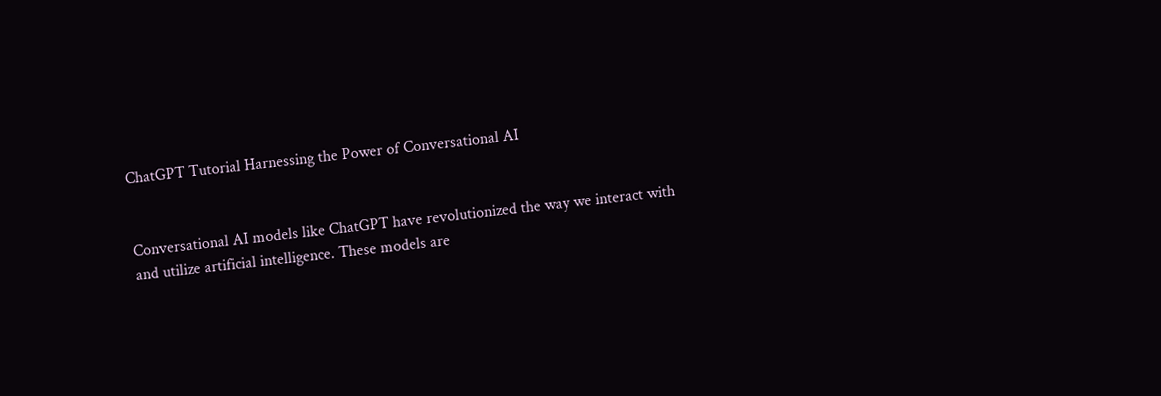ChatGPT Tutorial Harnessing the Power of Conversational AI


Conversational AI models like ChatGPT have revolutionized the way we interact with and utilize artificial intelligence. These models are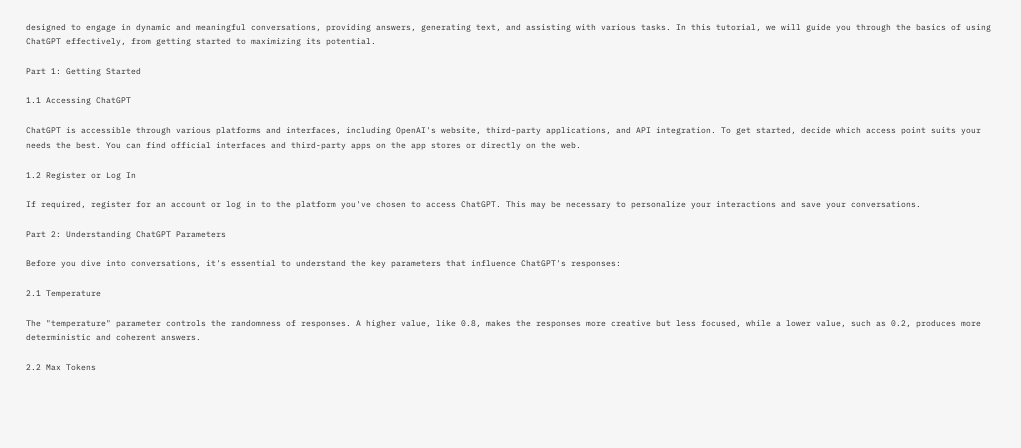designed to engage in dynamic and meaningful conversations, providing answers, generating text, and assisting with various tasks. In this tutorial, we will guide you through the basics of using ChatGPT effectively, from getting started to maximizing its potential.

Part 1: Getting Started

1.1 Accessing ChatGPT

ChatGPT is accessible through various platforms and interfaces, including OpenAI's website, third-party applications, and API integration. To get started, decide which access point suits your needs the best. You can find official interfaces and third-party apps on the app stores or directly on the web.

1.2 Register or Log In

If required, register for an account or log in to the platform you've chosen to access ChatGPT. This may be necessary to personalize your interactions and save your conversations.

Part 2: Understanding ChatGPT Parameters

Before you dive into conversations, it's essential to understand the key parameters that influence ChatGPT's responses:

2.1 Temperature

The "temperature" parameter controls the randomness of responses. A higher value, like 0.8, makes the responses more creative but less focused, while a lower value, such as 0.2, produces more deterministic and coherent answers.

2.2 Max Tokens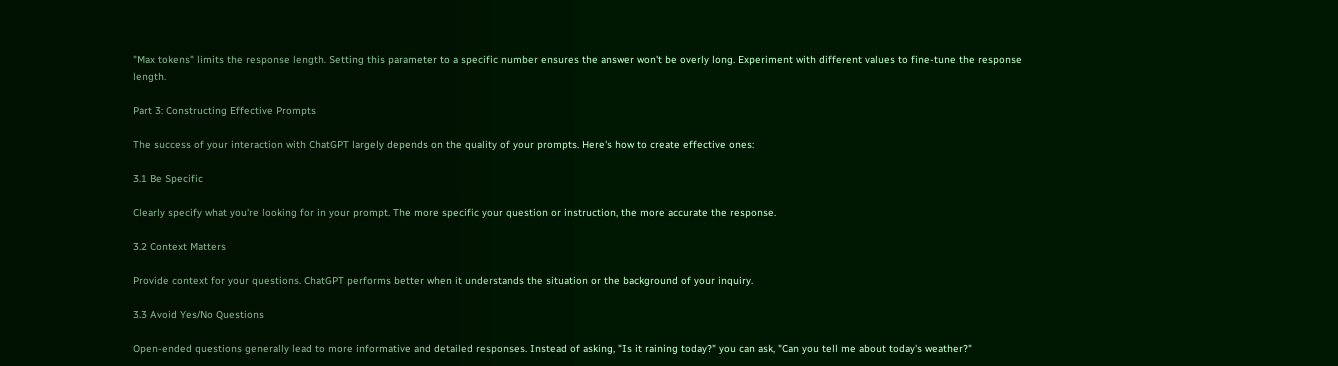"Max tokens" limits the response length. Setting this parameter to a specific number ensures the answer won't be overly long. Experiment with different values to fine-tune the response length.

Part 3: Constructing Effective Prompts

The success of your interaction with ChatGPT largely depends on the quality of your prompts. Here's how to create effective ones:

3.1 Be Specific

Clearly specify what you're looking for in your prompt. The more specific your question or instruction, the more accurate the response.

3.2 Context Matters

Provide context for your questions. ChatGPT performs better when it understands the situation or the background of your inquiry.

3.3 Avoid Yes/No Questions

Open-ended questions generally lead to more informative and detailed responses. Instead of asking, "Is it raining today?" you can ask, "Can you tell me about today's weather?"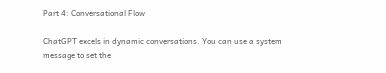Part 4: Conversational Flow

ChatGPT excels in dynamic conversations. You can use a system message to set the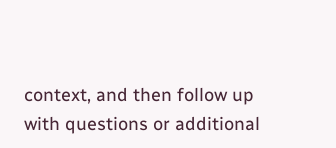context, and then follow up with questions or additional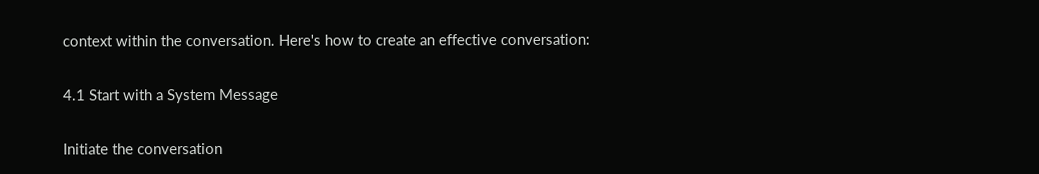context within the conversation. Here's how to create an effective conversation:

4.1 Start with a System Message

Initiate the conversation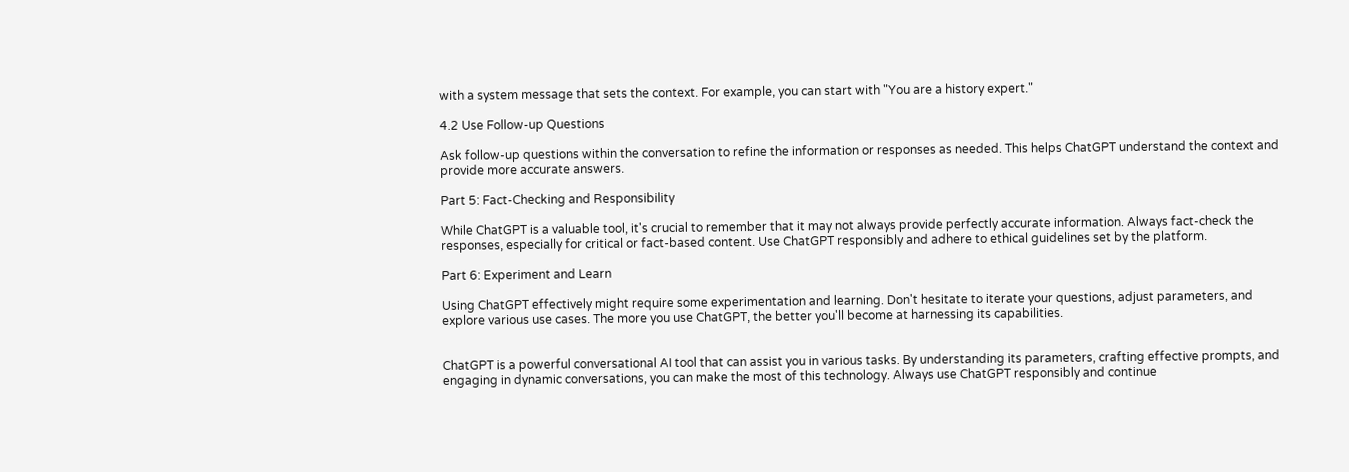with a system message that sets the context. For example, you can start with "You are a history expert."

4.2 Use Follow-up Questions

Ask follow-up questions within the conversation to refine the information or responses as needed. This helps ChatGPT understand the context and provide more accurate answers.

Part 5: Fact-Checking and Responsibility

While ChatGPT is a valuable tool, it's crucial to remember that it may not always provide perfectly accurate information. Always fact-check the responses, especially for critical or fact-based content. Use ChatGPT responsibly and adhere to ethical guidelines set by the platform.

Part 6: Experiment and Learn

Using ChatGPT effectively might require some experimentation and learning. Don't hesitate to iterate your questions, adjust parameters, and explore various use cases. The more you use ChatGPT, the better you'll become at harnessing its capabilities.


ChatGPT is a powerful conversational AI tool that can assist you in various tasks. By understanding its parameters, crafting effective prompts, and engaging in dynamic conversations, you can make the most of this technology. Always use ChatGPT responsibly and continue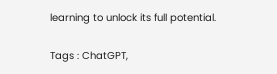learning to unlock its full potential.

Tags : ChatGPT,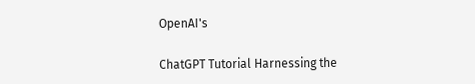OpenAI's

ChatGPT Tutorial Harnessing the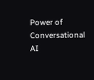Power of Conversational AI